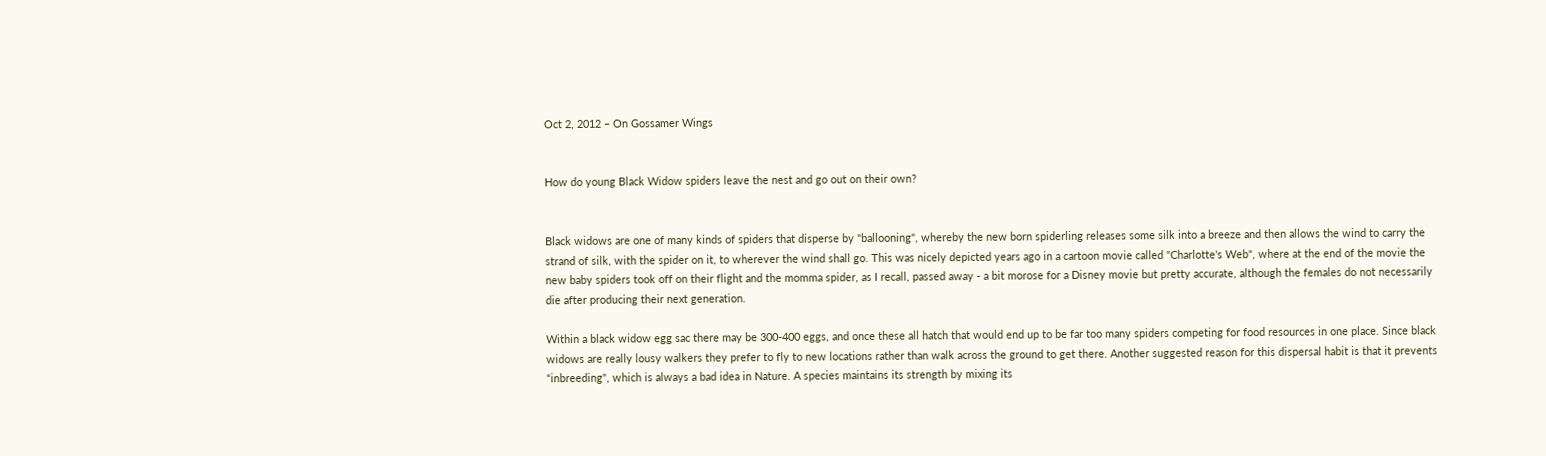Oct 2, 2012 – On Gossamer Wings


How do young Black Widow spiders leave the nest and go out on their own?


Black widows are one of many kinds of spiders that disperse by "ballooning", whereby the new born spiderling releases some silk into a breeze and then allows the wind to carry the strand of silk, with the spider on it, to wherever the wind shall go. This was nicely depicted years ago in a cartoon movie called "Charlotte's Web", where at the end of the movie the new baby spiders took off on their flight and the momma spider, as I recall, passed away - a bit morose for a Disney movie but pretty accurate, although the females do not necessarily die after producing their next generation.

Within a black widow egg sac there may be 300-400 eggs, and once these all hatch that would end up to be far too many spiders competing for food resources in one place. Since black widows are really lousy walkers they prefer to fly to new locations rather than walk across the ground to get there. Another suggested reason for this dispersal habit is that it prevents "inbreeding", which is always a bad idea in Nature. A species maintains its strength by mixing its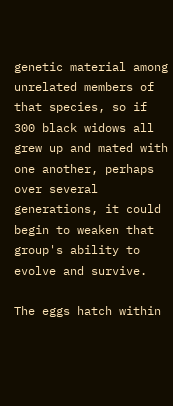genetic material among unrelated members of that species, so if 300 black widows all grew up and mated with one another, perhaps over several generations, it could begin to weaken that group's ability to evolve and survive.

The eggs hatch within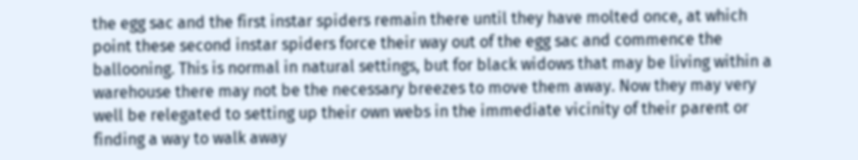the egg sac and the first instar spiders remain there until they have molted once, at which point these second instar spiders force their way out of the egg sac and commence the ballooning. This is normal in natural settings, but for black widows that may be living within a warehouse there may not be the necessary breezes to move them away. Now they may very well be relegated to setting up their own webs in the immediate vicinity of their parent or finding a way to walk away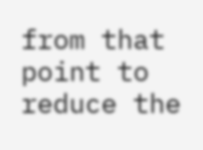from that point to reduce the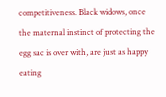competitiveness. Black widows, once the maternal instinct of protecting the egg sac is over with, are just as happy eating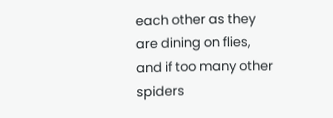each other as they are dining on flies, and if too many other spiders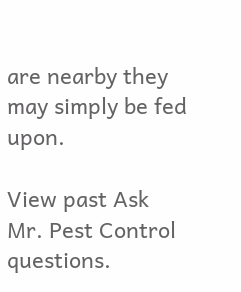are nearby they may simply be fed upon.

View past Ask Mr. Pest Control questions.